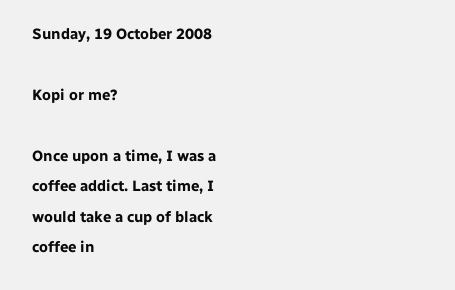Sunday, 19 October 2008

Kopi or me?

Once upon a time, I was a coffee addict. Last time, I would take a cup of black coffee in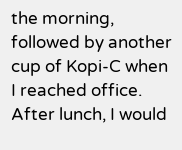the morning, followed by another cup of Kopi-C when I reached office. After lunch, I would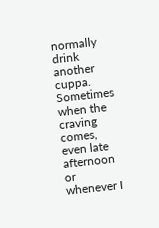normally drink another cuppa. Sometimes when the craving comes, even late afternoon or whenever I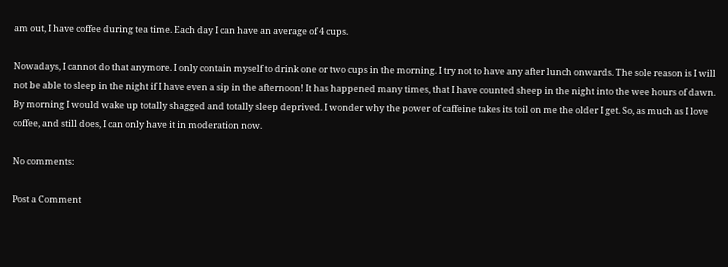am out, I have coffee during tea time. Each day I can have an average of 4 cups.

Nowadays, I cannot do that anymore. I only contain myself to drink one or two cups in the morning. I try not to have any after lunch onwards. The sole reason is I will not be able to sleep in the night if I have even a sip in the afternoon! It has happened many times, that I have counted sheep in the night into the wee hours of dawn. By morning I would wake up totally shagged and totally sleep deprived. I wonder why the power of caffeine takes its toil on me the older I get. So, as much as I love coffee, and still does, I can only have it in moderation now.

No comments:

Post a Comment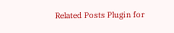Related Posts Plugin for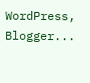WordPress, Blogger...